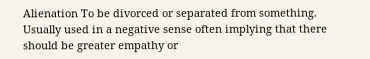Alienation To be divorced or separated from something. Usually used in a negative sense often implying that there should be greater empathy or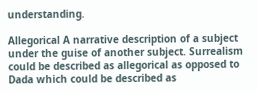understanding.

Allegorical A narrative description of a subject under the guise of another subject. Surrealism could be described as allegorical as opposed to Dada which could be described as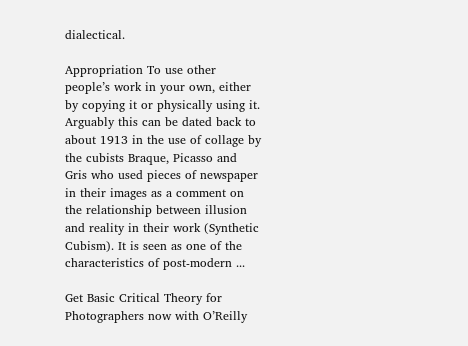dialectical.

Appropriation To use other people’s work in your own, either by copying it or physically using it. Arguably this can be dated back to about 1913 in the use of collage by the cubists Braque, Picasso and Gris who used pieces of newspaper in their images as a comment on the relationship between illusion and reality in their work (Synthetic Cubism). It is seen as one of the characteristics of post-modern ...

Get Basic Critical Theory for Photographers now with O’Reilly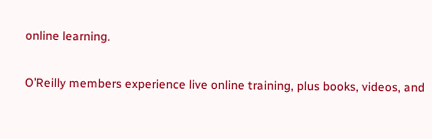online learning.

O’Reilly members experience live online training, plus books, videos, and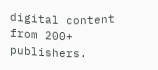digital content from 200+ publishers.